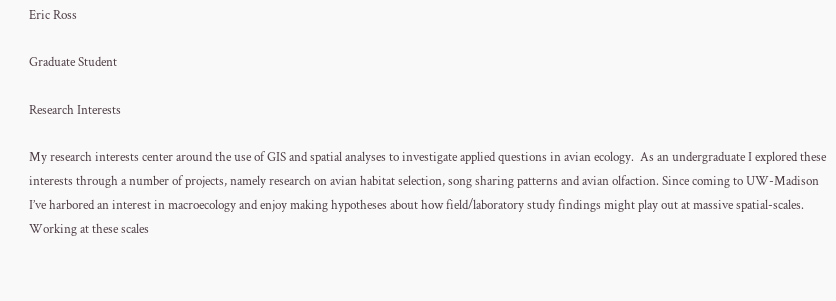Eric Ross

Graduate Student

Research Interests

My research interests center around the use of GIS and spatial analyses to investigate applied questions in avian ecology.  As an undergraduate I explored these interests through a number of projects, namely research on avian habitat selection, song sharing patterns and avian olfaction. Since coming to UW-Madison I’ve harbored an interest in macroecology and enjoy making hypotheses about how field/laboratory study findings might play out at massive spatial-scales. Working at these scales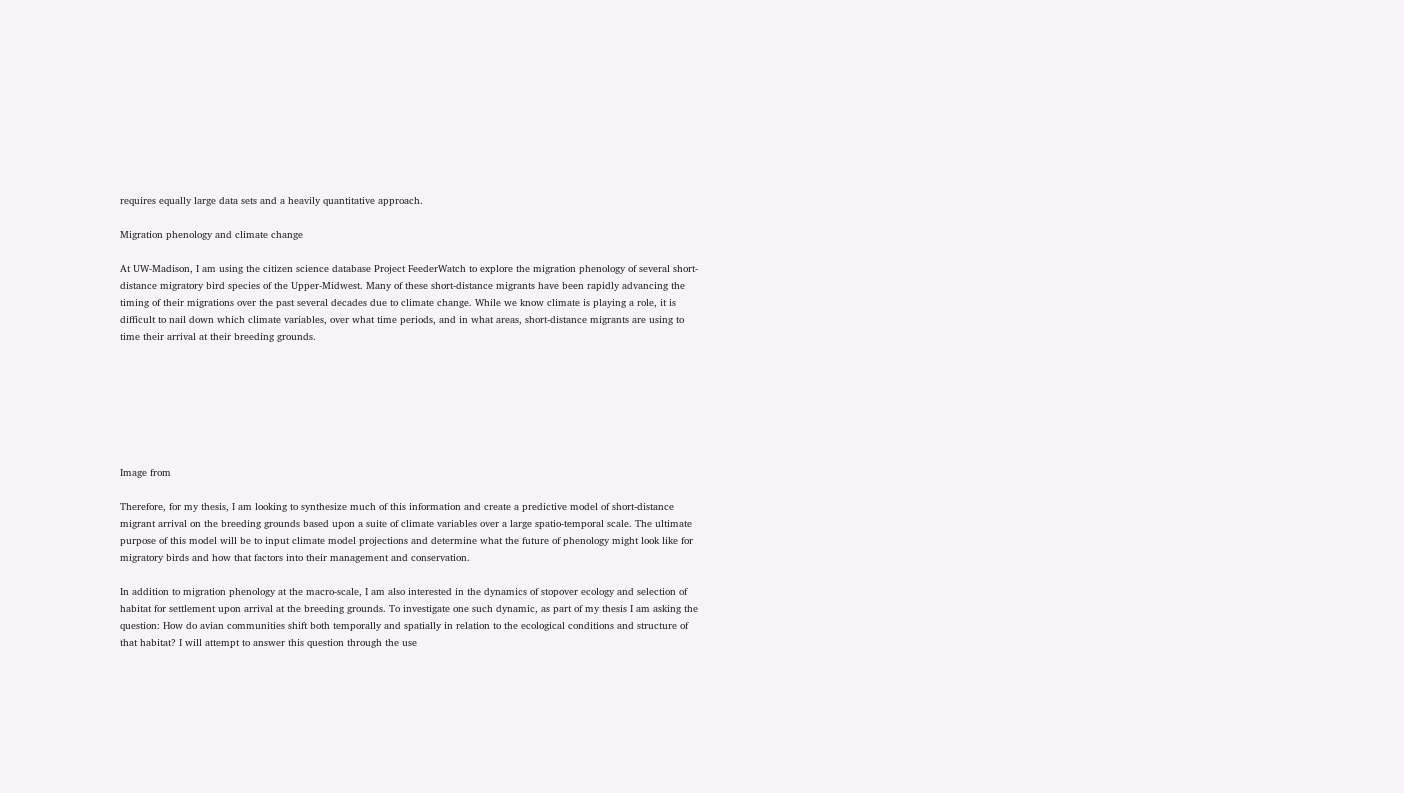requires equally large data sets and a heavily quantitative approach.

Migration phenology and climate change

At UW-Madison, I am using the citizen science database Project FeederWatch to explore the migration phenology of several short-distance migratory bird species of the Upper-Midwest. Many of these short-distance migrants have been rapidly advancing the timing of their migrations over the past several decades due to climate change. While we know climate is playing a role, it is difficult to nail down which climate variables, over what time periods, and in what areas, short-distance migrants are using to time their arrival at their breeding grounds.







Image from

Therefore, for my thesis, I am looking to synthesize much of this information and create a predictive model of short-distance migrant arrival on the breeding grounds based upon a suite of climate variables over a large spatio-temporal scale. The ultimate purpose of this model will be to input climate model projections and determine what the future of phenology might look like for migratory birds and how that factors into their management and conservation.

In addition to migration phenology at the macro-scale, I am also interested in the dynamics of stopover ecology and selection of habitat for settlement upon arrival at the breeding grounds. To investigate one such dynamic, as part of my thesis I am asking the question: How do avian communities shift both temporally and spatially in relation to the ecological conditions and structure of that habitat? I will attempt to answer this question through the use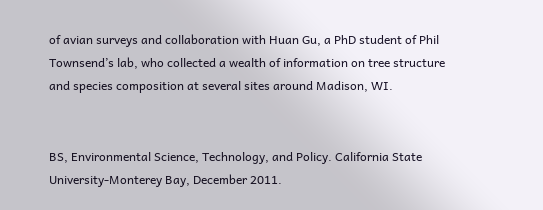of avian surveys and collaboration with Huan Gu, a PhD student of Phil Townsend’s lab, who collected a wealth of information on tree structure and species composition at several sites around Madison, WI.


BS, Environmental Science, Technology, and Policy. California State University-Monterey Bay, December 2011.